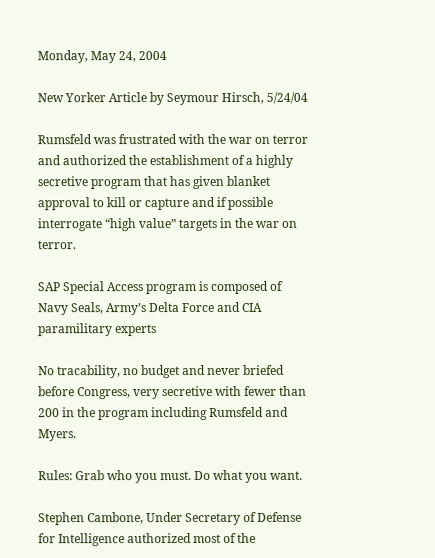Monday, May 24, 2004

New Yorker Article by Seymour Hirsch, 5/24/04

Rumsfeld was frustrated with the war on terror and authorized the establishment of a highly secretive program that has given blanket approval to kill or capture and if possible interrogate “high value” targets in the war on terror.

SAP Special Access program is composed of Navy Seals, Army’s Delta Force and CIA paramilitary experts

No tracability, no budget and never briefed before Congress, very secretive with fewer than 200 in the program including Rumsfeld and Myers.

Rules: Grab who you must. Do what you want.

Stephen Cambone, Under Secretary of Defense for Intelligence authorized most of the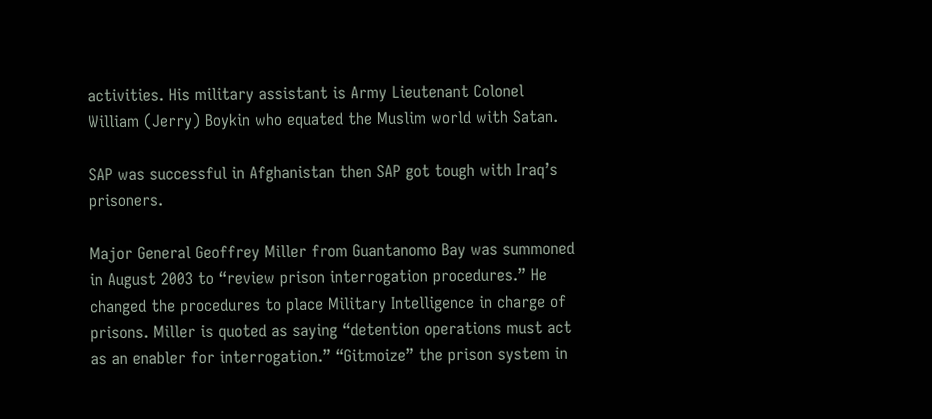activities. His military assistant is Army Lieutenant Colonel William (Jerry) Boykin who equated the Muslim world with Satan.

SAP was successful in Afghanistan then SAP got tough with Iraq’s prisoners.

Major General Geoffrey Miller from Guantanomo Bay was summoned in August 2003 to “review prison interrogation procedures.” He changed the procedures to place Military Intelligence in charge of prisons. Miller is quoted as saying “detention operations must act as an enabler for interrogation.” “Gitmoize” the prison system in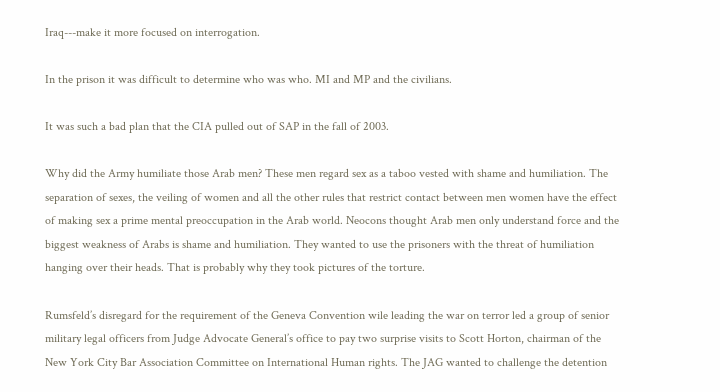Iraq---make it more focused on interrogation.

In the prison it was difficult to determine who was who. MI and MP and the civilians.

It was such a bad plan that the CIA pulled out of SAP in the fall of 2003.

Why did the Army humiliate those Arab men? These men regard sex as a taboo vested with shame and humiliation. The separation of sexes, the veiling of women and all the other rules that restrict contact between men women have the effect of making sex a prime mental preoccupation in the Arab world. Neocons thought Arab men only understand force and the biggest weakness of Arabs is shame and humiliation. They wanted to use the prisoners with the threat of humiliation hanging over their heads. That is probably why they took pictures of the torture.

Rumsfeld’s disregard for the requirement of the Geneva Convention wile leading the war on terror led a group of senior military legal officers from Judge Advocate General’s office to pay two surprise visits to Scott Horton, chairman of the New York City Bar Association Committee on International Human rights. The JAG wanted to challenge the detention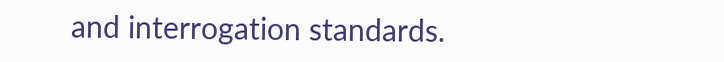and interrogation standards.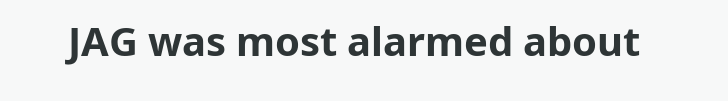JAG was most alarmed about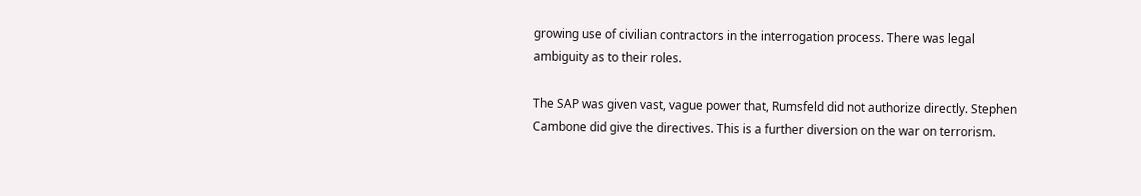growing use of civilian contractors in the interrogation process. There was legal ambiguity as to their roles.

The SAP was given vast, vague power that, Rumsfeld did not authorize directly. Stephen Cambone did give the directives. This is a further diversion on the war on terrorism.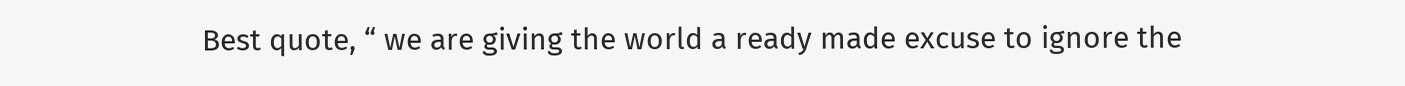Best quote, “ we are giving the world a ready made excuse to ignore the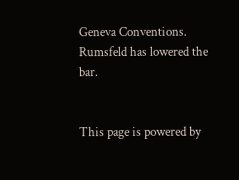Geneva Conventions. Rumsfeld has lowered the bar.


This page is powered by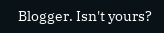Blogger. Isn't yours?